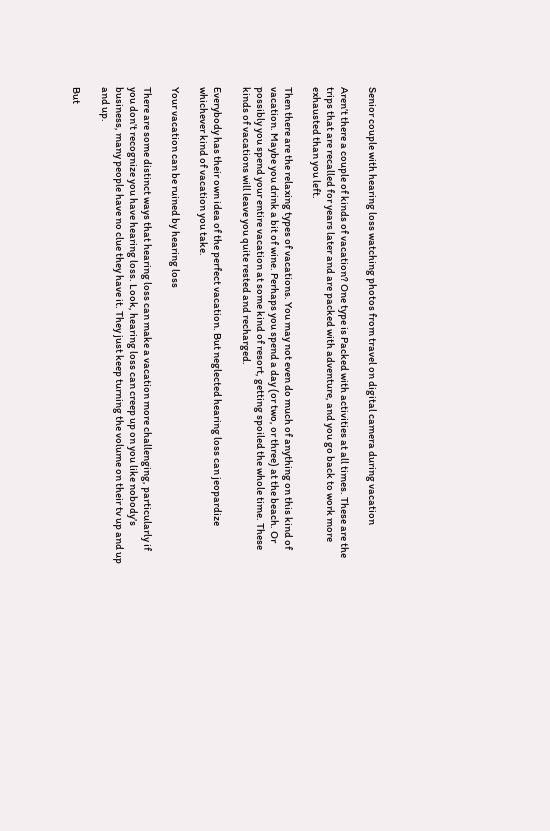Senior couple with hearing loss watching photos from travel on digital camera during vacation

Aren’t there a couple of kinds of vacation? One type is Packed with activities at all times. These are the trips that are recalled for years later and are packed with adventure, and you go back to work more exhausted than you left.

Then there are the relaxing types of vacations. You may not even do much of anything on this kind of vacation. Maybe you drink a bit of wine. Perhaps you spend a day (or two, or three) at the beach. Or possibly you spend your entire vacation at some kind of resort, getting spoiled the whole time. These kinds of vacations will leave you quite rested and recharged.

Everybody has their own idea of the perfect vacation. But neglected hearing loss can jeopardize whichever kind of vacation you take.

Your vacation can be ruined by hearing loss

There are some distinct ways that hearing loss can make a vacation more challenging, particularly if you don’t recognize you have hearing loss. Look, hearing loss can creep up on you like nobody’s business, many people have no clue they have it. They just keep turning the volume on their tv up and up and up.

But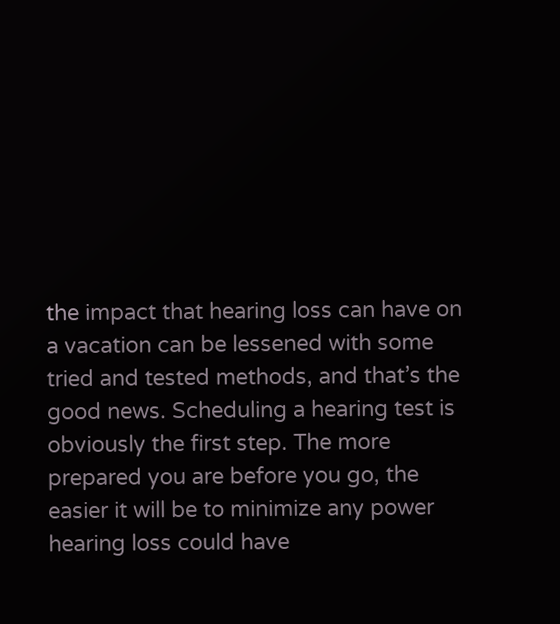the impact that hearing loss can have on a vacation can be lessened with some tried and tested methods, and that’s the good news. Scheduling a hearing test is obviously the first step. The more prepared you are before you go, the easier it will be to minimize any power hearing loss could have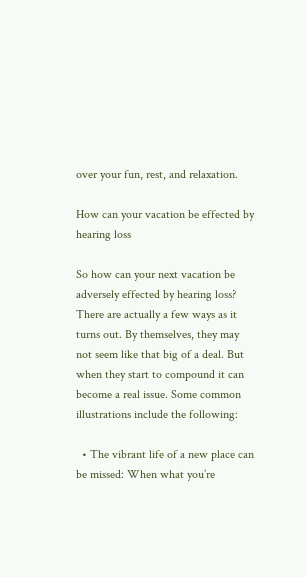over your fun, rest, and relaxation.

How can your vacation be effected by hearing loss

So how can your next vacation be adversely effected by hearing loss? There are actually a few ways as it turns out. By themselves, they may not seem like that big of a deal. But when they start to compound it can become a real issue. Some common illustrations include the following:

  • The vibrant life of a new place can be missed: When what you’re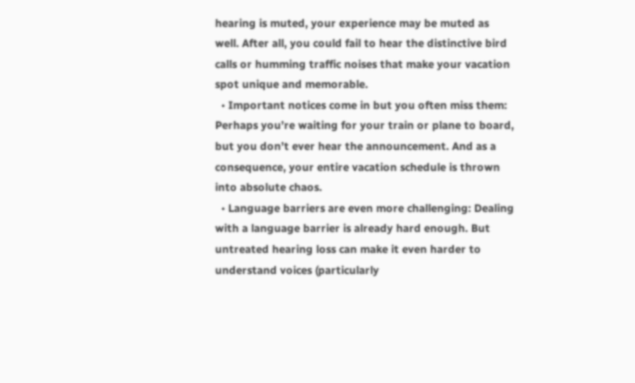hearing is muted, your experience may be muted as well. After all, you could fail to hear the distinctive bird calls or humming traffic noises that make your vacation spot unique and memorable.
  • Important notices come in but you often miss them: Perhaps you’re waiting for your train or plane to board, but you don’t ever hear the announcement. And as a consequence, your entire vacation schedule is thrown into absolute chaos.
  • Language barriers are even more challenging: Dealing with a language barrier is already hard enough. But untreated hearing loss can make it even harder to understand voices (particularly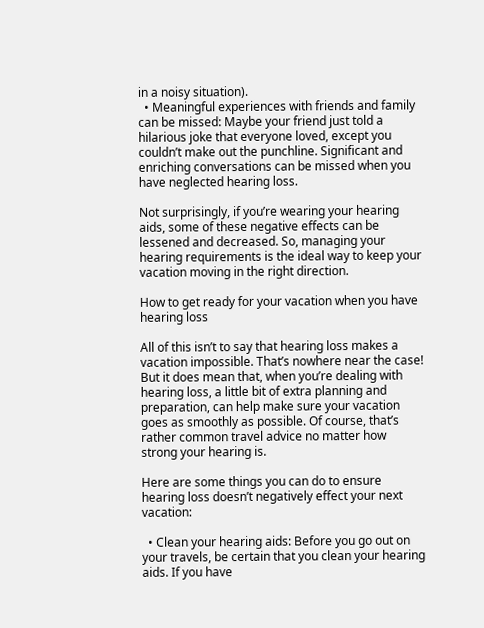in a noisy situation).
  • Meaningful experiences with friends and family can be missed: Maybe your friend just told a hilarious joke that everyone loved, except you couldn’t make out the punchline. Significant and enriching conversations can be missed when you have neglected hearing loss.

Not surprisingly, if you’re wearing your hearing aids, some of these negative effects can be lessened and decreased. So, managing your hearing requirements is the ideal way to keep your vacation moving in the right direction.

How to get ready for your vacation when you have hearing loss

All of this isn’t to say that hearing loss makes a vacation impossible. That’s nowhere near the case! But it does mean that, when you’re dealing with hearing loss, a little bit of extra planning and preparation, can help make sure your vacation goes as smoothly as possible. Of course, that’s rather common travel advice no matter how strong your hearing is.

Here are some things you can do to ensure hearing loss doesn’t negatively effect your next vacation:

  • Clean your hearing aids: Before you go out on your travels, be certain that you clean your hearing aids. If you have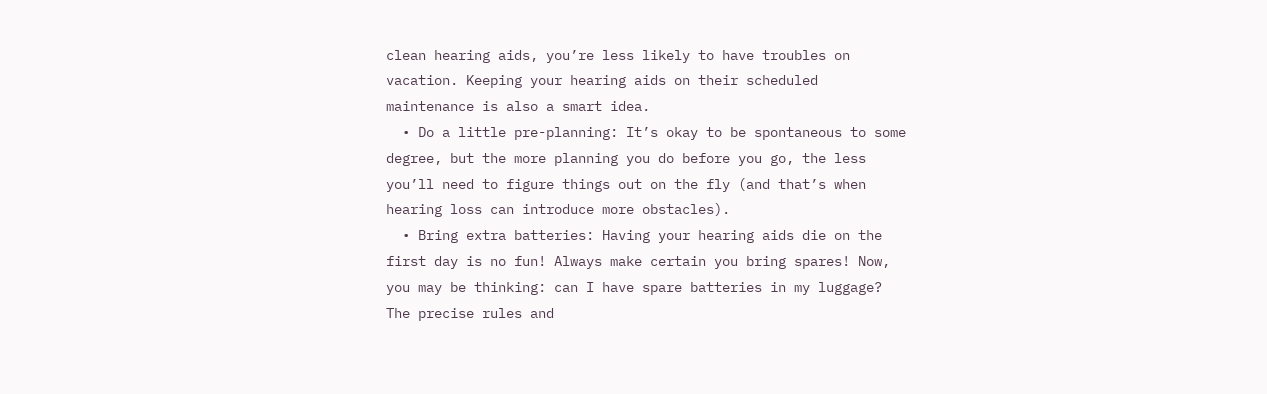clean hearing aids, you’re less likely to have troubles on vacation. Keeping your hearing aids on their scheduled maintenance is also a smart idea.
  • Do a little pre-planning: It’s okay to be spontaneous to some degree, but the more planning you do before you go, the less you’ll need to figure things out on the fly (and that’s when hearing loss can introduce more obstacles).
  • Bring extra batteries: Having your hearing aids die on the first day is no fun! Always make certain you bring spares! Now, you may be thinking: can I have spare batteries in my luggage? The precise rules and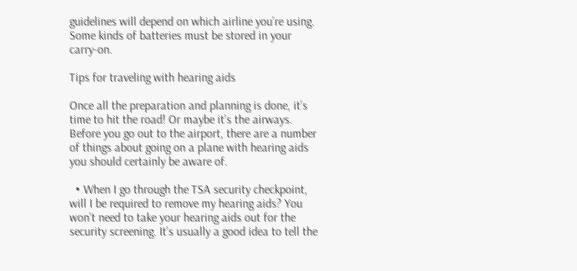guidelines will depend on which airline you’re using. Some kinds of batteries must be stored in your carry-on.

Tips for traveling with hearing aids

Once all the preparation and planning is done, it’s time to hit the road! Or maybe it’s the airways. Before you go out to the airport, there are a number of things about going on a plane with hearing aids you should certainly be aware of.

  • When I go through the TSA security checkpoint, will I be required to remove my hearing aids? You won’t need to take your hearing aids out for the security screening. It’s usually a good idea to tell the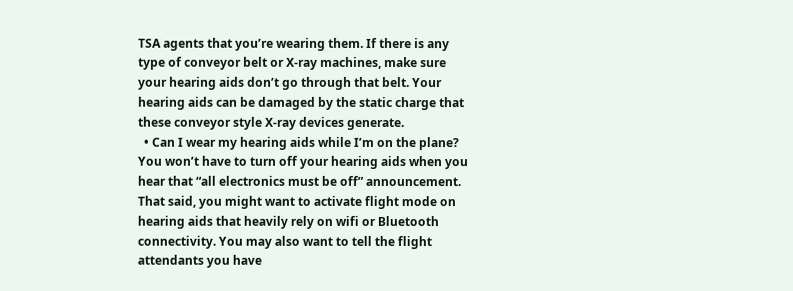TSA agents that you’re wearing them. If there is any type of conveyor belt or X-ray machines, make sure your hearing aids don’t go through that belt. Your hearing aids can be damaged by the static charge that these conveyor style X-ray devices generate.
  • Can I wear my hearing aids while I’m on the plane? You won’t have to turn off your hearing aids when you hear that “all electronics must be off” announcement. That said, you might want to activate flight mode on hearing aids that heavily rely on wifi or Bluetooth connectivity. You may also want to tell the flight attendants you have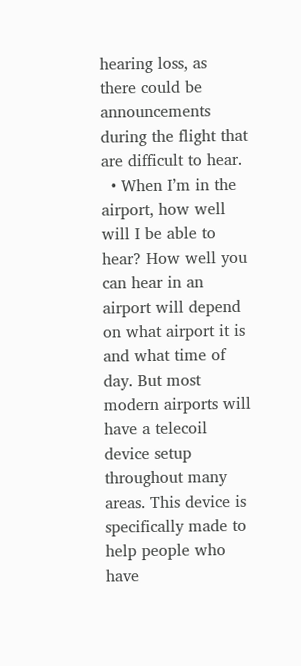hearing loss, as there could be announcements during the flight that are difficult to hear.
  • When I’m in the airport, how well will I be able to hear? How well you can hear in an airport will depend on what airport it is and what time of day. But most modern airports will have a telecoil device setup throughout many areas. This device is specifically made to help people who have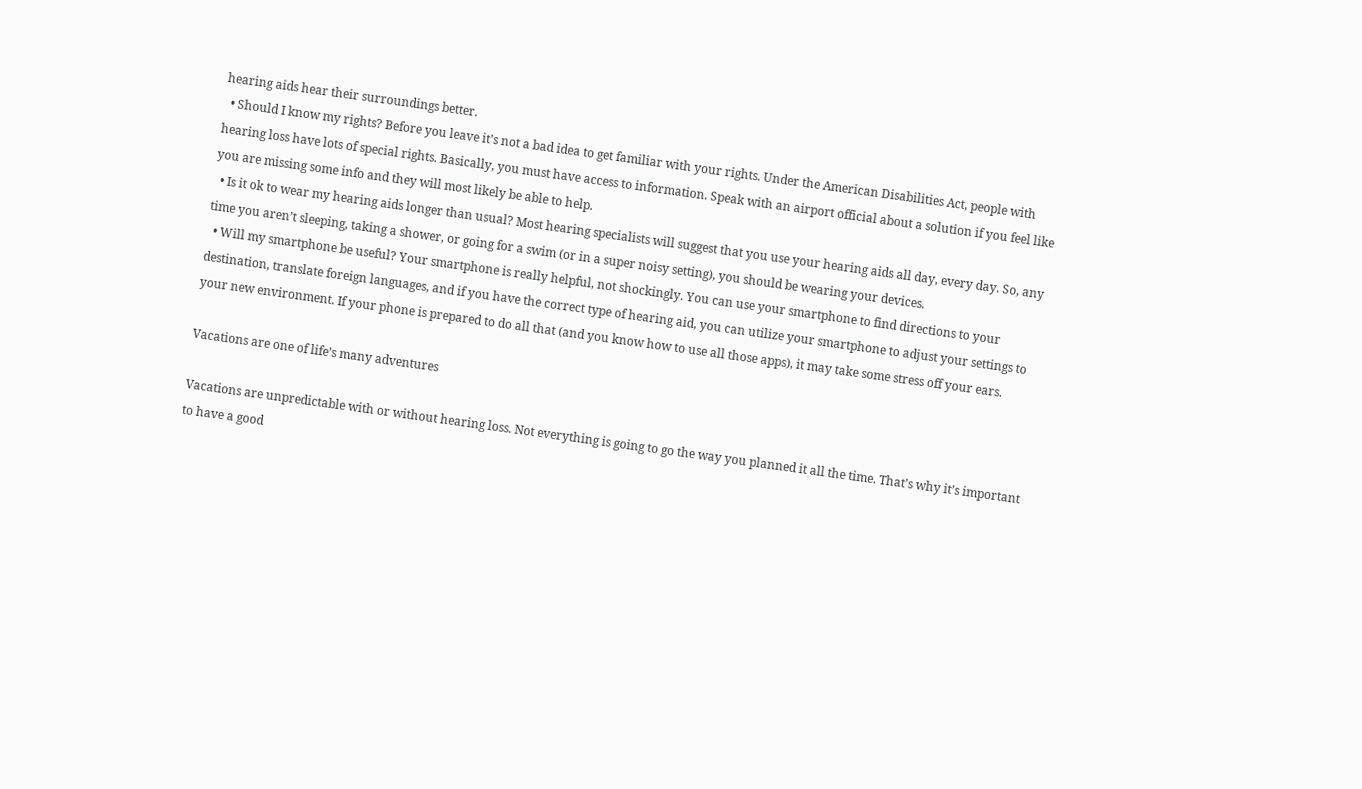hearing aids hear their surroundings better.
  • Should I know my rights? Before you leave it’s not a bad idea to get familiar with your rights. Under the American Disabilities Act, people with hearing loss have lots of special rights. Basically, you must have access to information. Speak with an airport official about a solution if you feel like you are missing some info and they will most likely be able to help.
  • Is it ok to wear my hearing aids longer than usual? Most hearing specialists will suggest that you use your hearing aids all day, every day. So, any time you aren’t sleeping, taking a shower, or going for a swim (or in a super noisy setting), you should be wearing your devices.
  • Will my smartphone be useful? Your smartphone is really helpful, not shockingly. You can use your smartphone to find directions to your destination, translate foreign languages, and if you have the correct type of hearing aid, you can utilize your smartphone to adjust your settings to your new environment. If your phone is prepared to do all that (and you know how to use all those apps), it may take some stress off your ears.

Vacations are one of life’s many adventures

Vacations are unpredictable with or without hearing loss. Not everything is going to go the way you planned it all the time. That’s why it’s important to have a good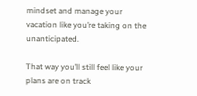mindset and manage your vacation like you’re taking on the unanticipated.

That way you’ll still feel like your plans are on track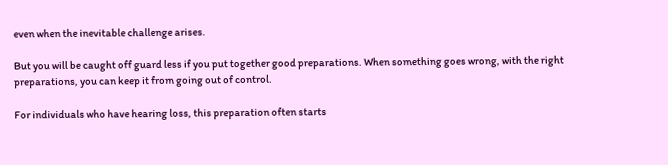even when the inevitable challenge arises.

But you will be caught off guard less if you put together good preparations. When something goes wrong, with the right preparations, you can keep it from going out of control.

For individuals who have hearing loss, this preparation often starts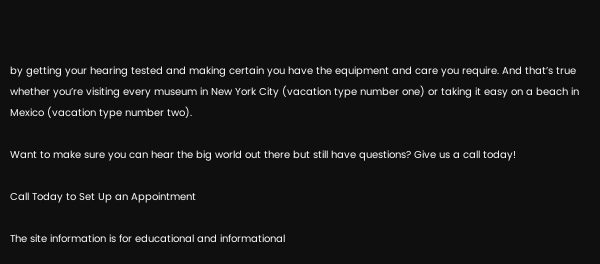by getting your hearing tested and making certain you have the equipment and care you require. And that’s true whether you’re visiting every museum in New York City (vacation type number one) or taking it easy on a beach in Mexico (vacation type number two).

Want to make sure you can hear the big world out there but still have questions? Give us a call today!

Call Today to Set Up an Appointment

The site information is for educational and informational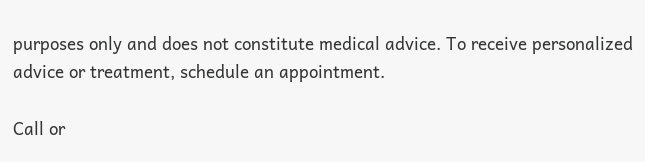purposes only and does not constitute medical advice. To receive personalized advice or treatment, schedule an appointment.

Call or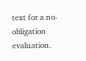text for a no-obligation evaluation.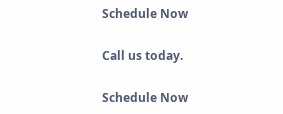Schedule Now

Call us today.

Schedule Now